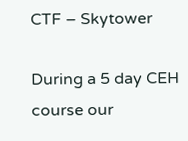CTF – Skytower

During a 5 day CEH course our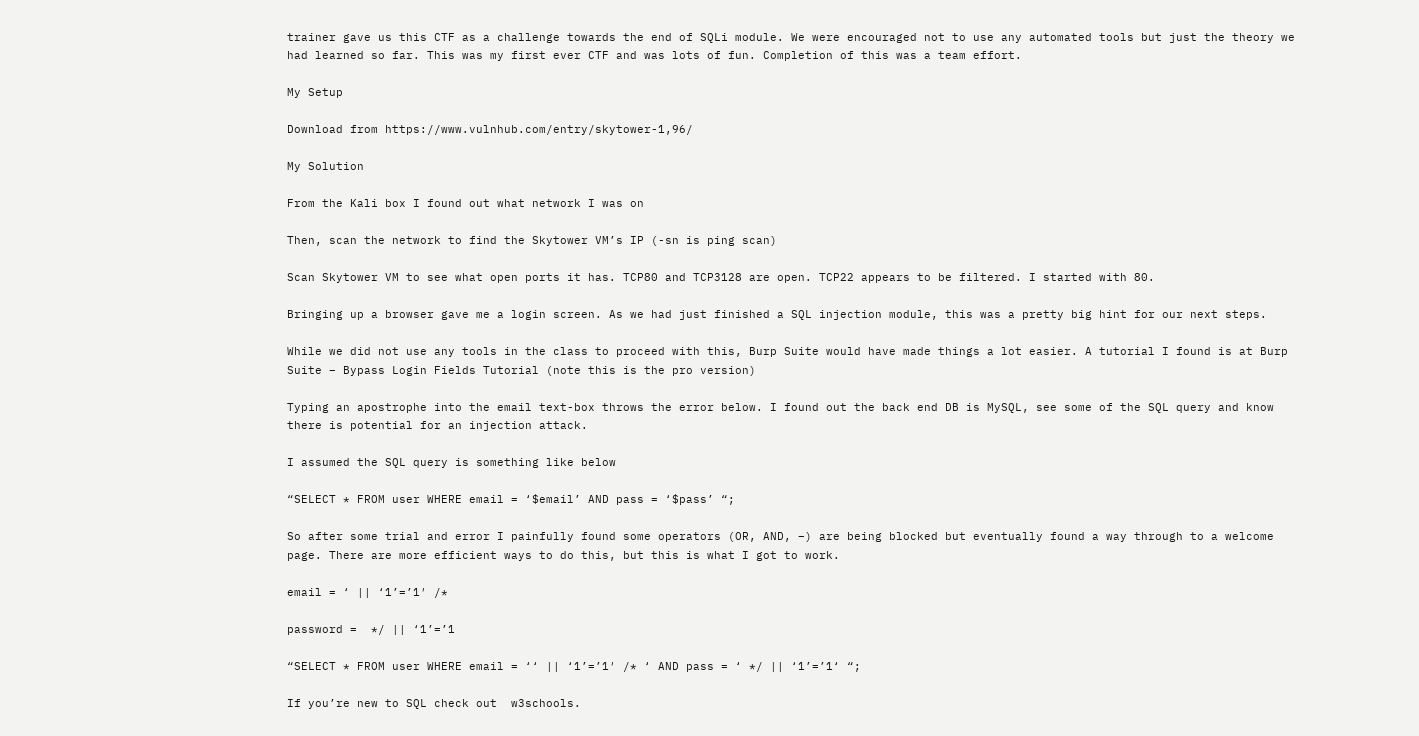trainer gave us this CTF as a challenge towards the end of SQLi module. We were encouraged not to use any automated tools but just the theory we had learned so far. This was my first ever CTF and was lots of fun. Completion of this was a team effort.

My Setup

Download from https://www.vulnhub.com/entry/skytower-1,96/

My Solution

From the Kali box I found out what network I was on

Then, scan the network to find the Skytower VM’s IP (-sn is ping scan)

Scan Skytower VM to see what open ports it has. TCP80 and TCP3128 are open. TCP22 appears to be filtered. I started with 80.

Bringing up a browser gave me a login screen. As we had just finished a SQL injection module, this was a pretty big hint for our next steps.

While we did not use any tools in the class to proceed with this, Burp Suite would have made things a lot easier. A tutorial I found is at Burp Suite – Bypass Login Fields Tutorial (note this is the pro version)

Typing an apostrophe into the email text-box throws the error below. I found out the back end DB is MySQL, see some of the SQL query and know there is potential for an injection attack.

I assumed the SQL query is something like below

“SELECT * FROM user WHERE email = ‘$email’ AND pass = ‘$pass’ “;

So after some trial and error I painfully found some operators (OR, AND, –) are being blocked but eventually found a way through to a welcome page. There are more efficient ways to do this, but this is what I got to work.

email = ‘ || ‘1’=’1′ /*

password =  */ || ‘1’=’1

“SELECT * FROM user WHERE email = ‘‘ || ‘1’=’1′ /* ‘ AND pass = ‘ */ || ‘1’=’1‘ “;

If you’re new to SQL check out  w3schools.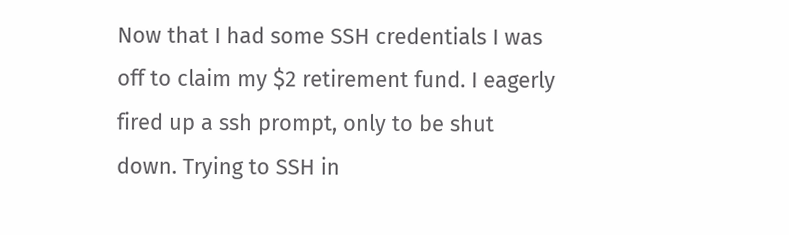Now that I had some SSH credentials I was off to claim my $2 retirement fund. I eagerly fired up a ssh prompt, only to be shut down. Trying to SSH in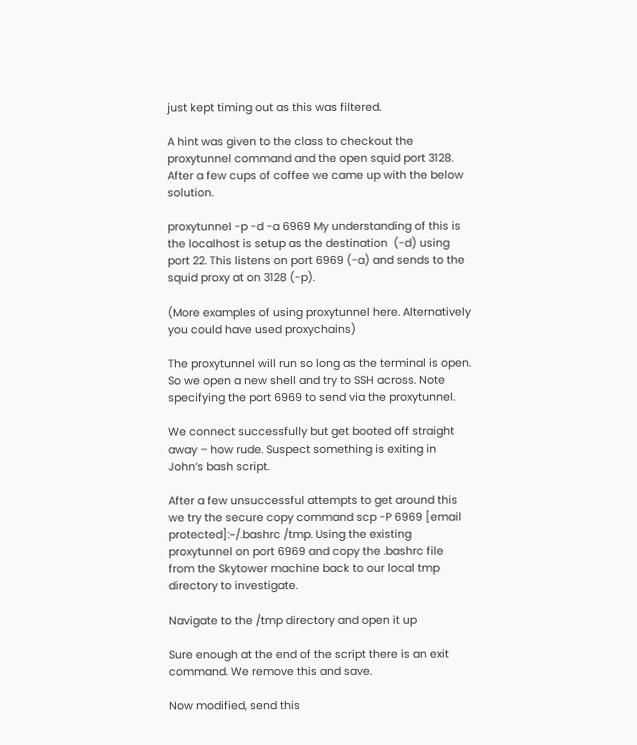just kept timing out as this was filtered.

A hint was given to the class to checkout the proxytunnel command and the open squid port 3128. After a few cups of coffee we came up with the below solution.

proxytunnel -p -d -a 6969 My understanding of this is the localhost is setup as the destination  (-d) using port 22. This listens on port 6969 (-a) and sends to the squid proxy at on 3128 (-p).

(More examples of using proxytunnel here. Alternatively you could have used proxychains)

The proxytunnel will run so long as the terminal is open. So we open a new shell and try to SSH across. Note specifying the port 6969 to send via the proxytunnel.

We connect successfully but get booted off straight away – how rude. Suspect something is exiting in John’s bash script.

After a few unsuccessful attempts to get around this we try the secure copy command scp -P 6969 [email protected]:~/.bashrc /tmp. Using the existing proxytunnel on port 6969 and copy the .bashrc file from the Skytower machine back to our local tmp directory to investigate.

Navigate to the /tmp directory and open it up

Sure enough at the end of the script there is an exit command. We remove this and save.

Now modified, send this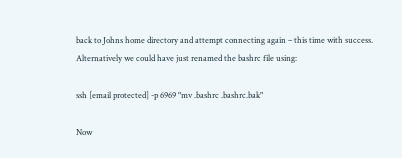back to Johns home directory and attempt connecting again – this time with success. Alternatively we could have just renamed the bashrc file using:

ssh [email protected] -p 6969 "mv .bashrc .bashrc.bak"

Now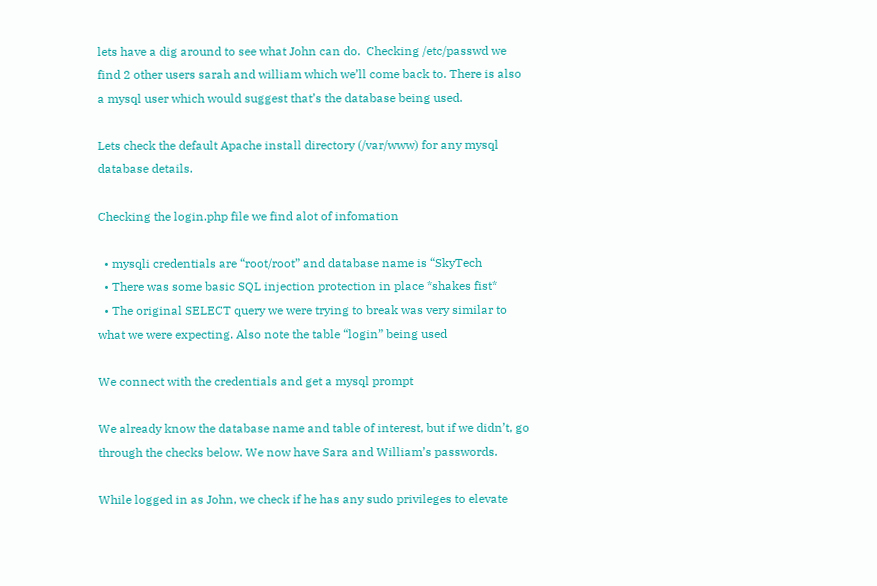lets have a dig around to see what John can do.  Checking /etc/passwd we find 2 other users sarah and william which we’ll come back to. There is also a mysql user which would suggest that’s the database being used.

Lets check the default Apache install directory (/var/www) for any mysql database details.

Checking the login.php file we find alot of infomation

  • mysqli credentials are “root/root” and database name is “SkyTech
  • There was some basic SQL injection protection in place *shakes fist*
  • The original SELECT query we were trying to break was very similar to what we were expecting. Also note the table “login” being used

We connect with the credentials and get a mysql prompt

We already know the database name and table of interest, but if we didn’t, go through the checks below. We now have Sara and William’s passwords.

While logged in as John, we check if he has any sudo privileges to elevate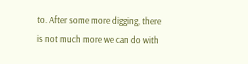to. After some more digging, there is not much more we can do with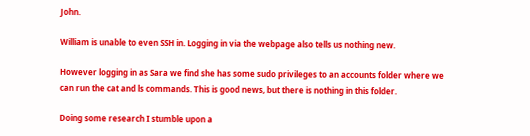John.

William is unable to even SSH in. Logging in via the webpage also tells us nothing new.

However logging in as Sara we find she has some sudo privileges to an accounts folder where we can run the cat and ls commands. This is good news, but there is nothing in this folder.

Doing some research I stumble upon a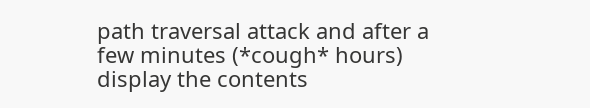path traversal attack and after a few minutes (*cough* hours) display the contents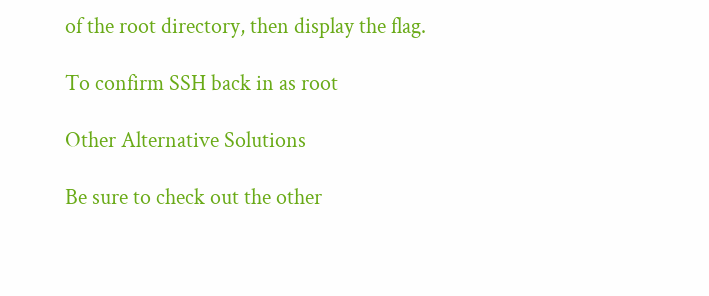of the root directory, then display the flag.

To confirm SSH back in as root

Other Alternative Solutions

Be sure to check out the other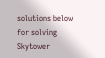solutions below for solving Skytower